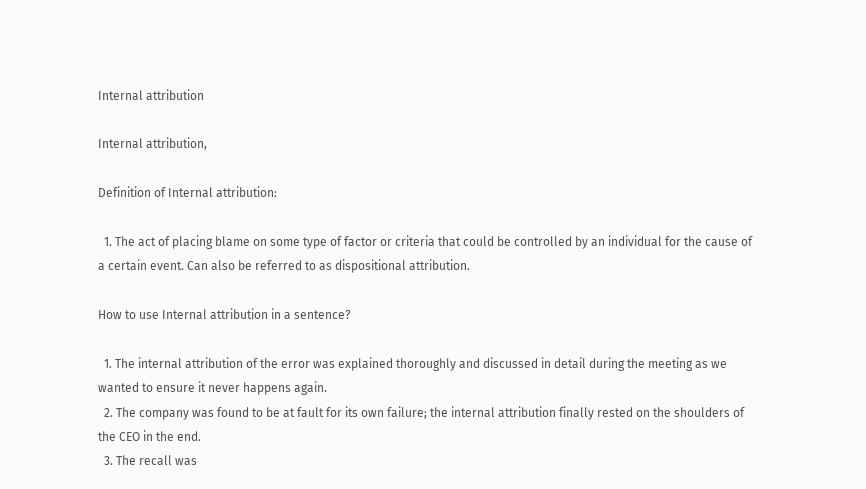Internal attribution

Internal attribution,

Definition of Internal attribution:

  1. The act of placing blame on some type of factor or criteria that could be controlled by an individual for the cause of a certain event. Can also be referred to as dispositional attribution.

How to use Internal attribution in a sentence?

  1. The internal attribution of the error was explained thoroughly and discussed in detail during the meeting as we wanted to ensure it never happens again.
  2. The company was found to be at fault for its own failure; the internal attribution finally rested on the shoulders of the CEO in the end.
  3. The recall was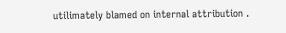utilimately blamed on internal attribution .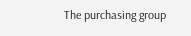The purchasing group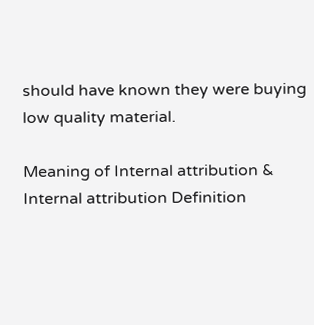should have known they were buying low quality material.

Meaning of Internal attribution & Internal attribution Definition